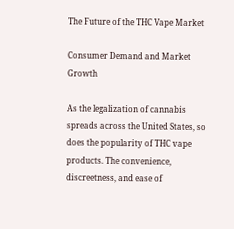The Future of the THC Vape Market

Consumer Demand and Market Growth

As the legalization of cannabis spreads across the United States, so does the popularity of THC vape products. The convenience, discreetness, and ease of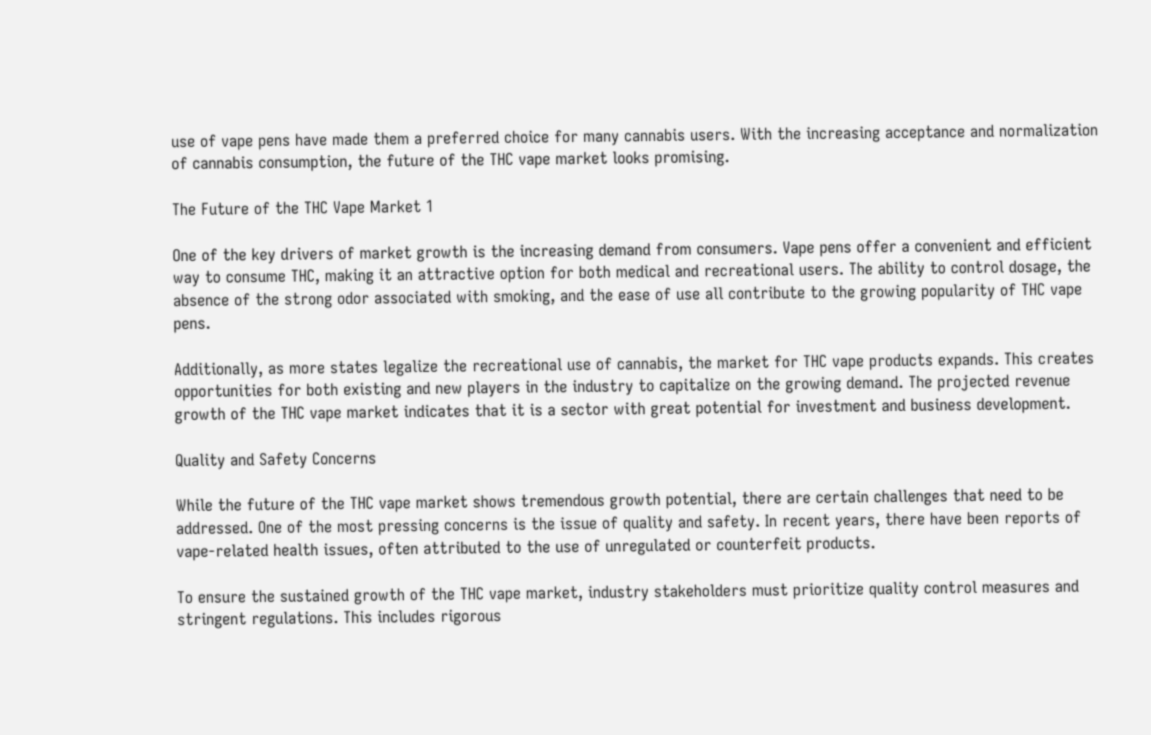use of vape pens have made them a preferred choice for many cannabis users. With the increasing acceptance and normalization of cannabis consumption, the future of the THC vape market looks promising.

The Future of the THC Vape Market 1

One of the key drivers of market growth is the increasing demand from consumers. Vape pens offer a convenient and efficient way to consume THC, making it an attractive option for both medical and recreational users. The ability to control dosage, the absence of the strong odor associated with smoking, and the ease of use all contribute to the growing popularity of THC vape pens.

Additionally, as more states legalize the recreational use of cannabis, the market for THC vape products expands. This creates opportunities for both existing and new players in the industry to capitalize on the growing demand. The projected revenue growth of the THC vape market indicates that it is a sector with great potential for investment and business development.

Quality and Safety Concerns

While the future of the THC vape market shows tremendous growth potential, there are certain challenges that need to be addressed. One of the most pressing concerns is the issue of quality and safety. In recent years, there have been reports of vape-related health issues, often attributed to the use of unregulated or counterfeit products.

To ensure the sustained growth of the THC vape market, industry stakeholders must prioritize quality control measures and stringent regulations. This includes rigorous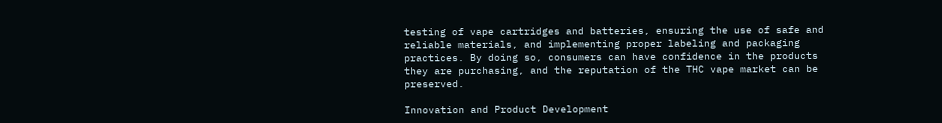testing of vape cartridges and batteries, ensuring the use of safe and reliable materials, and implementing proper labeling and packaging practices. By doing so, consumers can have confidence in the products they are purchasing, and the reputation of the THC vape market can be preserved.

Innovation and Product Development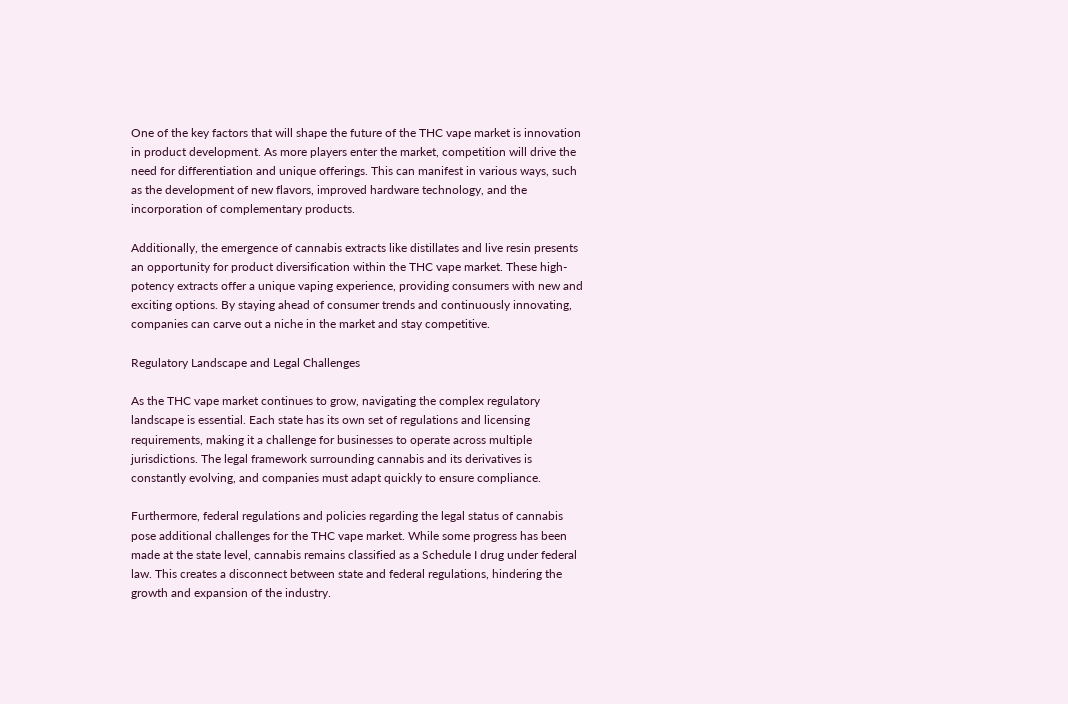One of the key factors that will shape the future of the THC vape market is innovation in product development. As more players enter the market, competition will drive the need for differentiation and unique offerings. This can manifest in various ways, such as the development of new flavors, improved hardware technology, and the incorporation of complementary products.

Additionally, the emergence of cannabis extracts like distillates and live resin presents an opportunity for product diversification within the THC vape market. These high-potency extracts offer a unique vaping experience, providing consumers with new and exciting options. By staying ahead of consumer trends and continuously innovating, companies can carve out a niche in the market and stay competitive.

Regulatory Landscape and Legal Challenges

As the THC vape market continues to grow, navigating the complex regulatory landscape is essential. Each state has its own set of regulations and licensing requirements, making it a challenge for businesses to operate across multiple jurisdictions. The legal framework surrounding cannabis and its derivatives is constantly evolving, and companies must adapt quickly to ensure compliance.

Furthermore, federal regulations and policies regarding the legal status of cannabis pose additional challenges for the THC vape market. While some progress has been made at the state level, cannabis remains classified as a Schedule I drug under federal law. This creates a disconnect between state and federal regulations, hindering the growth and expansion of the industry.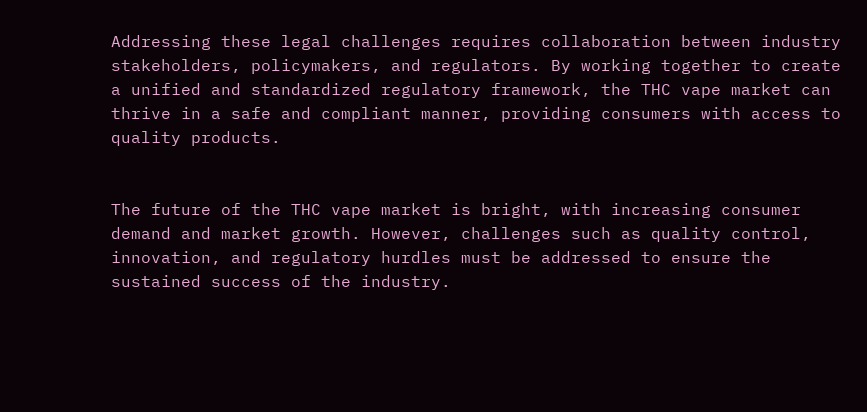Addressing these legal challenges requires collaboration between industry stakeholders, policymakers, and regulators. By working together to create a unified and standardized regulatory framework, the THC vape market can thrive in a safe and compliant manner, providing consumers with access to quality products.


The future of the THC vape market is bright, with increasing consumer demand and market growth. However, challenges such as quality control, innovation, and regulatory hurdles must be addressed to ensure the sustained success of the industry.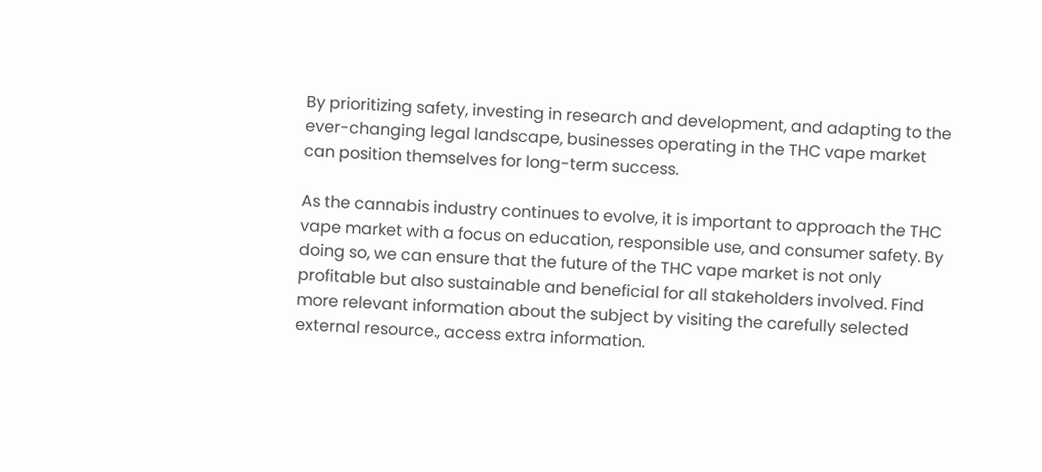By prioritizing safety, investing in research and development, and adapting to the ever-changing legal landscape, businesses operating in the THC vape market can position themselves for long-term success.

As the cannabis industry continues to evolve, it is important to approach the THC vape market with a focus on education, responsible use, and consumer safety. By doing so, we can ensure that the future of the THC vape market is not only profitable but also sustainable and beneficial for all stakeholders involved. Find more relevant information about the subject by visiting the carefully selected external resource., access extra information.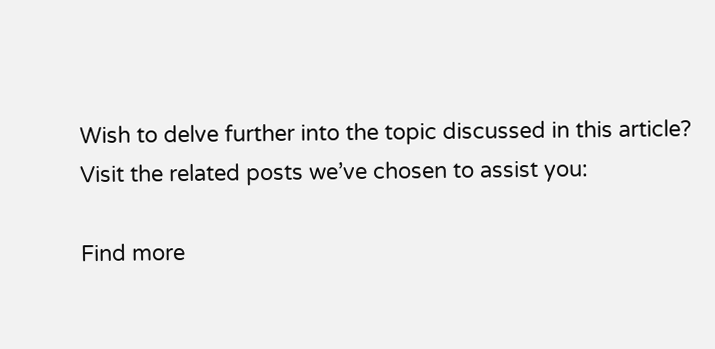Wish to delve further into the topic discussed in this article? Visit the related posts we’ve chosen to assist you:

Find more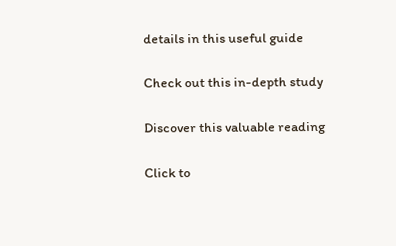details in this useful guide

Check out this in-depth study

Discover this valuable reading

Click to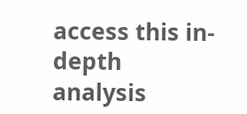access this in-depth analysis